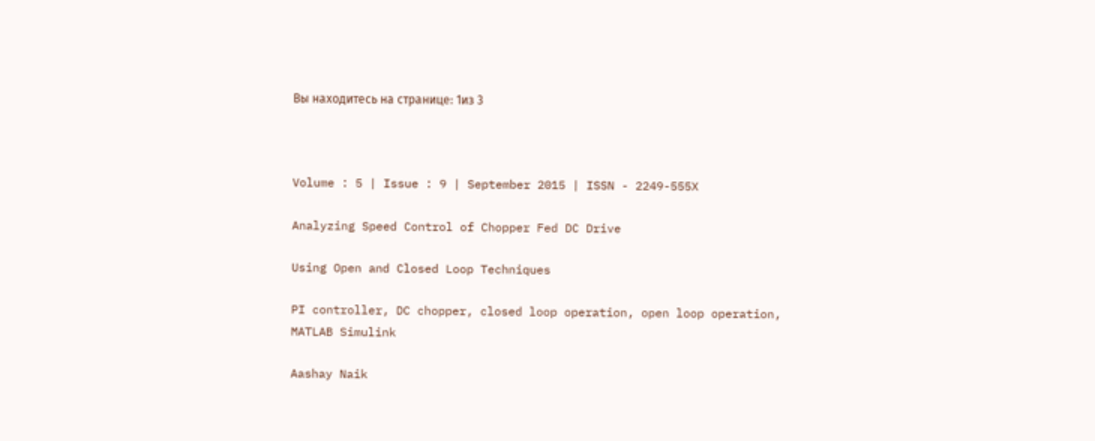Вы находитесь на странице: 1из 3



Volume : 5 | Issue : 9 | September 2015 | ISSN - 2249-555X

Analyzing Speed Control of Chopper Fed DC Drive

Using Open and Closed Loop Techniques

PI controller, DC chopper, closed loop operation, open loop operation, MATLAB Simulink

Aashay Naik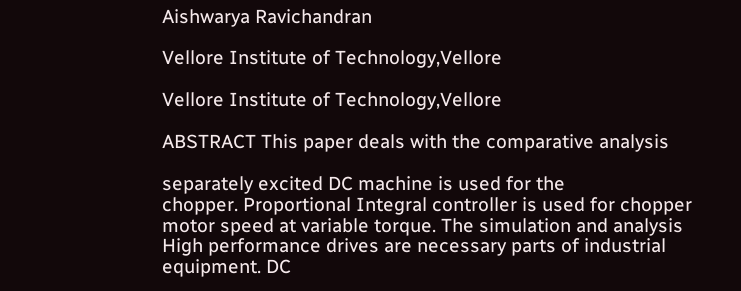Aishwarya Ravichandran

Vellore Institute of Technology,Vellore

Vellore Institute of Technology,Vellore

ABSTRACT This paper deals with the comparative analysis

separately excited DC machine is used for the
chopper. Proportional Integral controller is used for chopper
motor speed at variable torque. The simulation and analysis
High performance drives are necessary parts of industrial
equipment. DC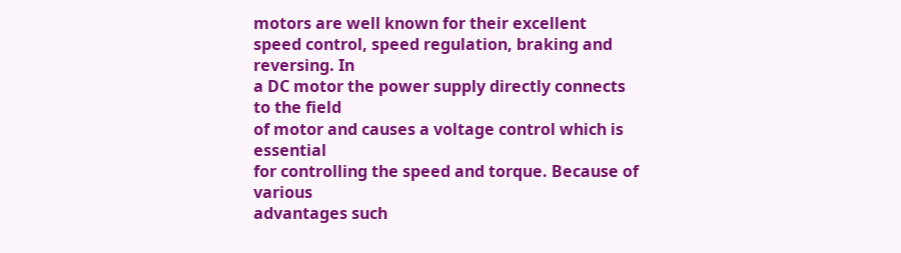motors are well known for their excellent
speed control, speed regulation, braking and reversing. In
a DC motor the power supply directly connects to the field
of motor and causes a voltage control which is essential
for controlling the speed and torque. Because of various
advantages such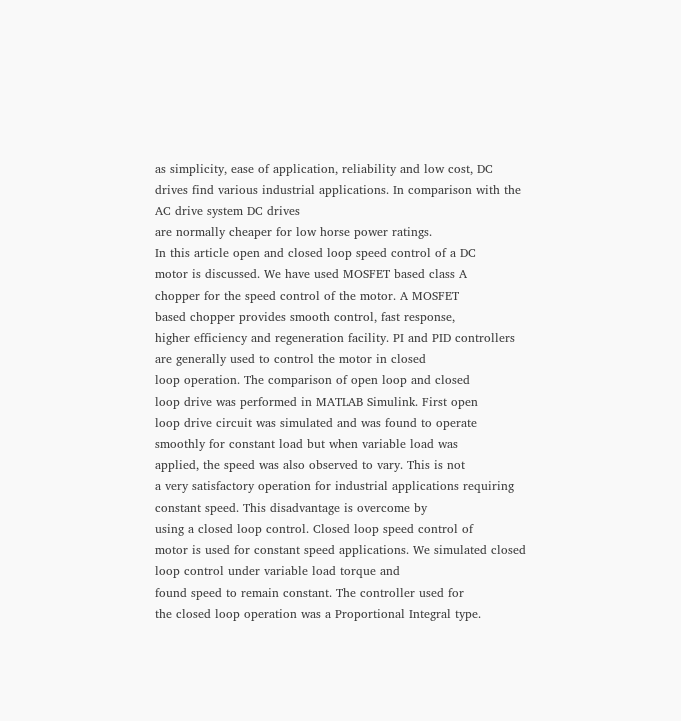as simplicity, ease of application, reliability and low cost, DC drives find various industrial applications. In comparison with the AC drive system DC drives
are normally cheaper for low horse power ratings.
In this article open and closed loop speed control of a DC
motor is discussed. We have used MOSFET based class A
chopper for the speed control of the motor. A MOSFET
based chopper provides smooth control, fast response,
higher efficiency and regeneration facility. PI and PID controllers are generally used to control the motor in closed
loop operation. The comparison of open loop and closed
loop drive was performed in MATLAB Simulink. First open
loop drive circuit was simulated and was found to operate smoothly for constant load but when variable load was
applied, the speed was also observed to vary. This is not
a very satisfactory operation for industrial applications requiring constant speed. This disadvantage is overcome by
using a closed loop control. Closed loop speed control of
motor is used for constant speed applications. We simulated closed loop control under variable load torque and
found speed to remain constant. The controller used for
the closed loop operation was a Proportional Integral type.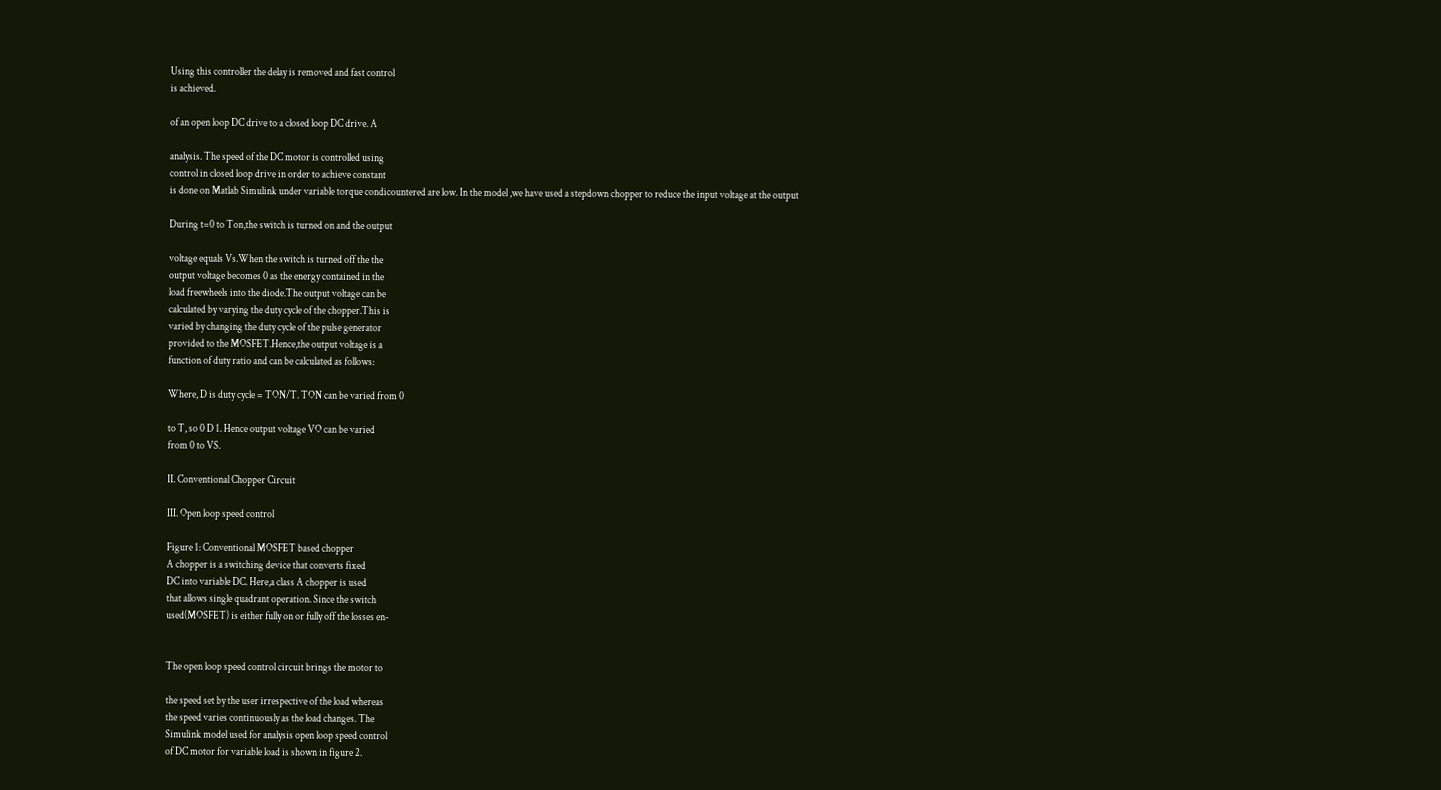Using this controller the delay is removed and fast control
is achieved.

of an open loop DC drive to a closed loop DC drive. A

analysis. The speed of the DC motor is controlled using
control in closed loop drive in order to achieve constant
is done on Matlab Simulink under variable torque condicountered are low. In the model ,we have used a stepdown chopper to reduce the input voltage at the output

During t=0 to Ton,the switch is turned on and the output

voltage equals Vs.When the switch is turned off the the
output voltage becomes 0 as the energy contained in the
load freewheels into the diode.The output voltage can be
calculated by varying the duty cycle of the chopper.This is
varied by changing the duty cycle of the pulse generator
provided to the MOSFET.Hence,the output voltage is a
function of duty ratio and can be calculated as follows:

Where, D is duty cycle = TON/T. TON can be varied from 0

to T, so 0 D 1. Hence output voltage VO can be varied
from 0 to VS.

II. Conventional Chopper Circuit

III. Open loop speed control

Figure 1: Conventional MOSFET based chopper
A chopper is a switching device that converts fixed
DC into variable DC. Here,a class A chopper is used
that allows single quadrant operation. Since the switch
used(MOSFET) is either fully on or fully off the losses en-


The open loop speed control circuit brings the motor to

the speed set by the user irrespective of the load whereas
the speed varies continuously as the load changes. The
Simulink model used for analysis open loop speed control
of DC motor for variable load is shown in figure 2.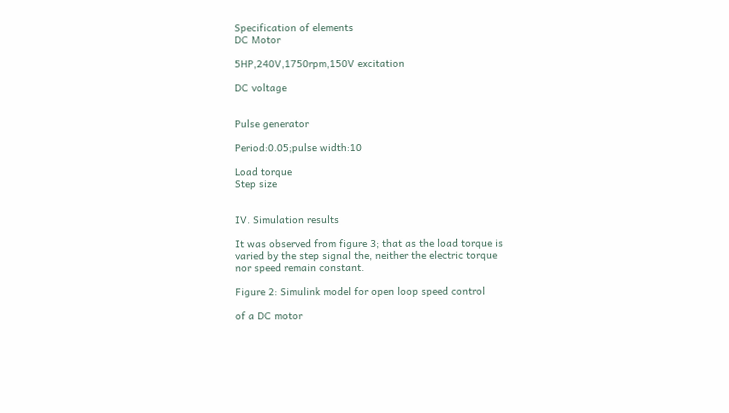Specification of elements
DC Motor

5HP,240V,1750rpm,150V excitation

DC voltage


Pulse generator

Period:0.05;pulse width:10

Load torque
Step size


IV. Simulation results

It was observed from figure 3; that as the load torque is
varied by the step signal the, neither the electric torque
nor speed remain constant.

Figure 2: Simulink model for open loop speed control

of a DC motor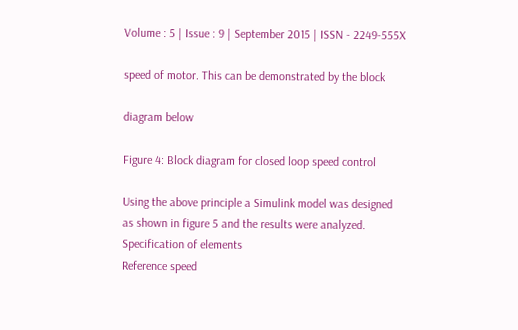Volume : 5 | Issue : 9 | September 2015 | ISSN - 2249-555X

speed of motor. This can be demonstrated by the block

diagram below

Figure 4: Block diagram for closed loop speed control

Using the above principle a Simulink model was designed
as shown in figure 5 and the results were analyzed.
Specification of elements
Reference speed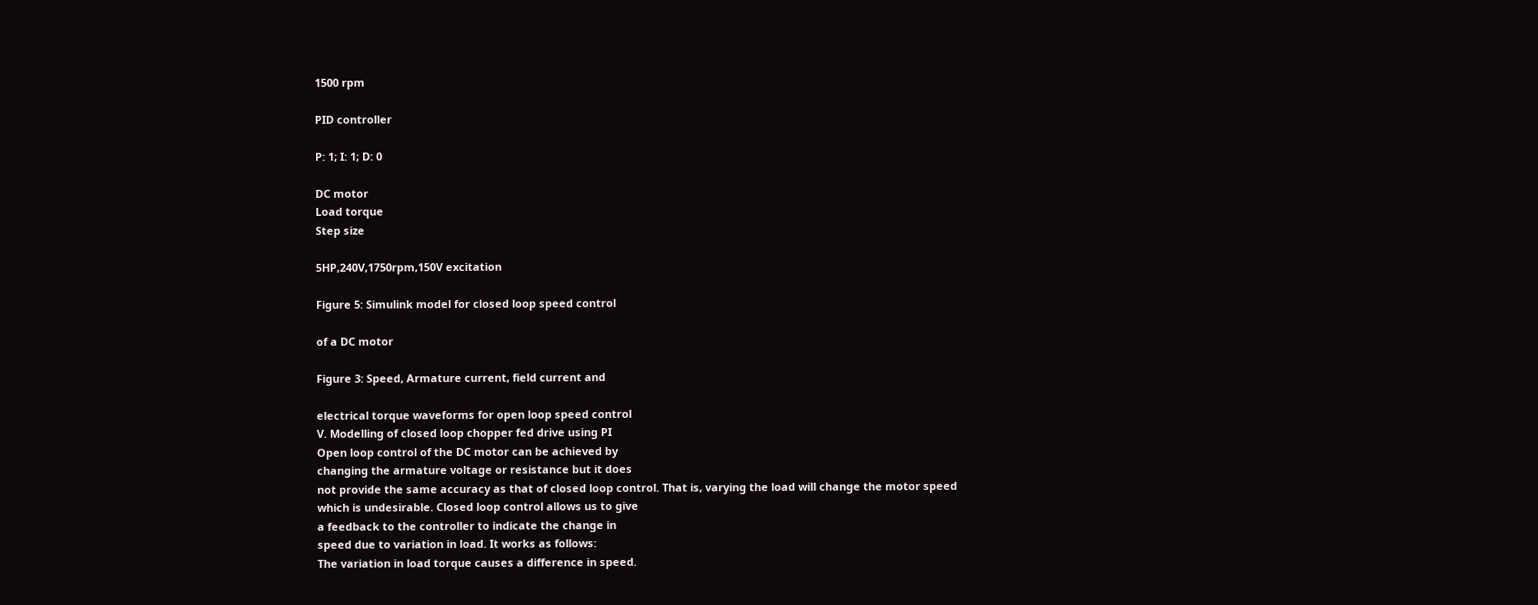1500 rpm

PID controller

P: 1; I: 1; D: 0

DC motor
Load torque
Step size

5HP,240V,1750rpm,150V excitation

Figure 5: Simulink model for closed loop speed control

of a DC motor

Figure 3: Speed, Armature current, field current and

electrical torque waveforms for open loop speed control
V. Modelling of closed loop chopper fed drive using PI
Open loop control of the DC motor can be achieved by
changing the armature voltage or resistance but it does
not provide the same accuracy as that of closed loop control. That is, varying the load will change the motor speed
which is undesirable. Closed loop control allows us to give
a feedback to the controller to indicate the change in
speed due to variation in load. It works as follows:
The variation in load torque causes a difference in speed.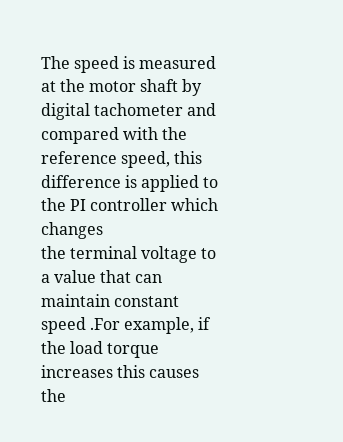The speed is measured at the motor shaft by digital tachometer and compared with the reference speed, this
difference is applied to the PI controller which changes
the terminal voltage to a value that can maintain constant
speed .For example, if the load torque increases this causes the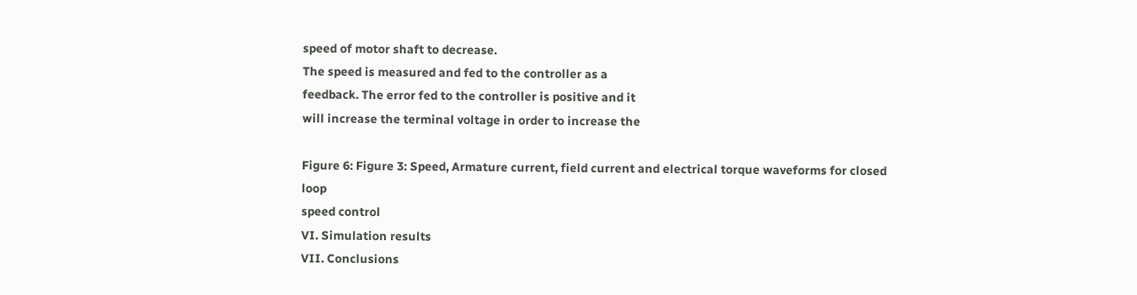speed of motor shaft to decrease.
The speed is measured and fed to the controller as a
feedback. The error fed to the controller is positive and it
will increase the terminal voltage in order to increase the

Figure 6: Figure 3: Speed, Armature current, field current and electrical torque waveforms for closed loop
speed control
VI. Simulation results
VII. Conclusions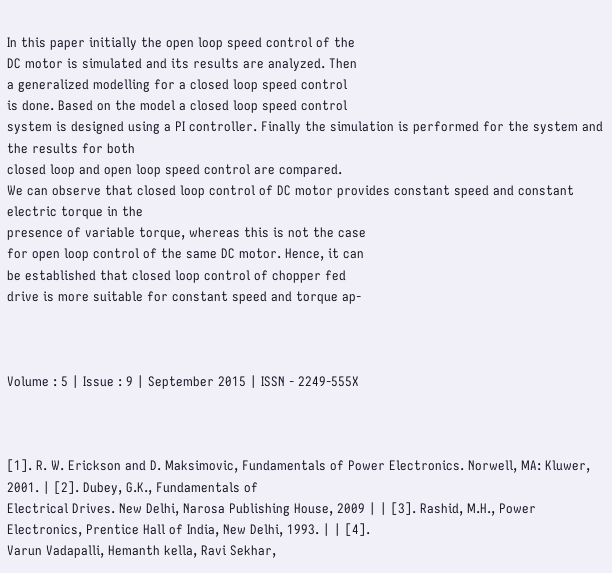In this paper initially the open loop speed control of the
DC motor is simulated and its results are analyzed. Then
a generalized modelling for a closed loop speed control
is done. Based on the model a closed loop speed control
system is designed using a PI controller. Finally the simulation is performed for the system and the results for both
closed loop and open loop speed control are compared.
We can observe that closed loop control of DC motor provides constant speed and constant electric torque in the
presence of variable torque, whereas this is not the case
for open loop control of the same DC motor. Hence, it can
be established that closed loop control of chopper fed
drive is more suitable for constant speed and torque ap-



Volume : 5 | Issue : 9 | September 2015 | ISSN - 2249-555X



[1]. R. W. Erickson and D. Maksimovic, Fundamentals of Power Electronics. Norwell, MA: Kluwer, 2001. | [2]. Dubey, G.K., Fundamentals of
Electrical Drives. New Delhi, Narosa Publishing House, 2009 | | [3]. Rashid, M.H., Power Electronics, Prentice Hall of India, New Delhi, 1993. | | [4].
Varun Vadapalli, Hemanth kella, Ravi Sekhar,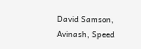David Samson, Avinash, Speed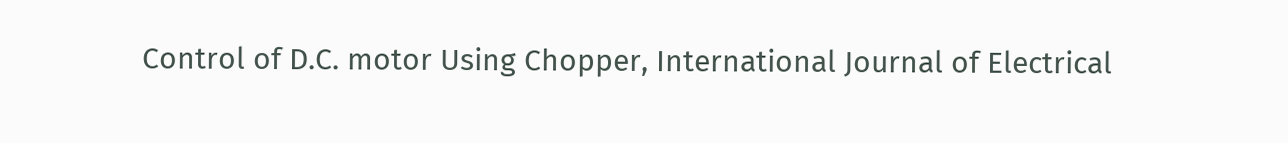Control of D.C. motor Using Chopper, International Journal of Electrical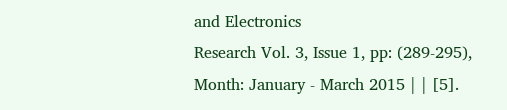and Electronics
Research Vol. 3, Issue 1, pp: (289-295), Month: January - March 2015 | | [5].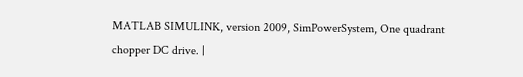MATLAB SIMULINK, version 2009, SimPowerSystem, One quadrant chopper DC drive. |